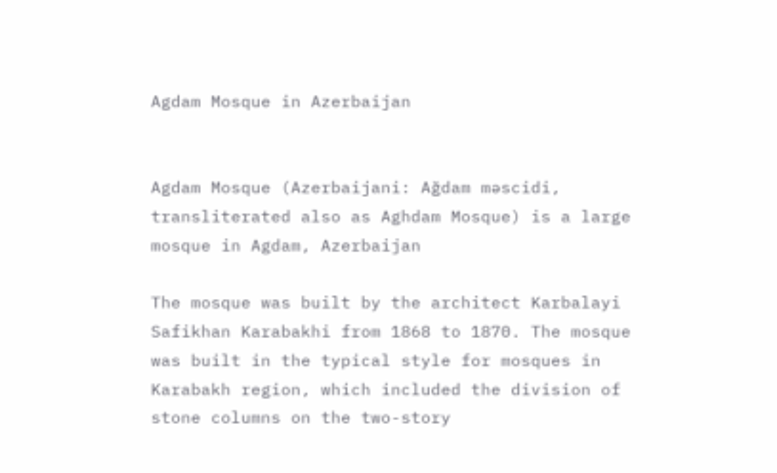Agdam Mosque in Azerbaijan


Agdam Mosque (Azerbaijani: Ağdam məscidi, transliterated also as Aghdam Mosque) is a large mosque in Agdam, Azerbaijan

The mosque was built by the architect Karbalayi Safikhan Karabakhi from 1868 to 1870. The mosque was built in the typical style for mosques in Karabakh region, which included the division of stone columns on the two-story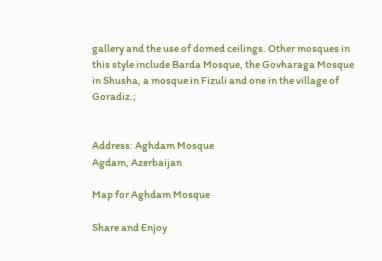gallery and the use of domed ceilings. Other mosques in this style include Barda Mosque, the Govharaga Mosque in Shusha, a mosque in Fizuli and one in the village of Goradiz.;


Address: Aghdam Mosque
Agdam, Azerbaijan

Map for Aghdam Mosque

Share and Enjoy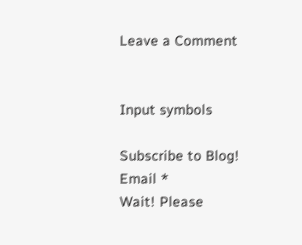Leave a Comment


Input symbols

Subscribe to Blog!
Email *
Wait! Please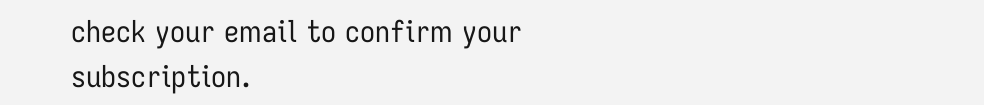check your email to confirm your subscription.